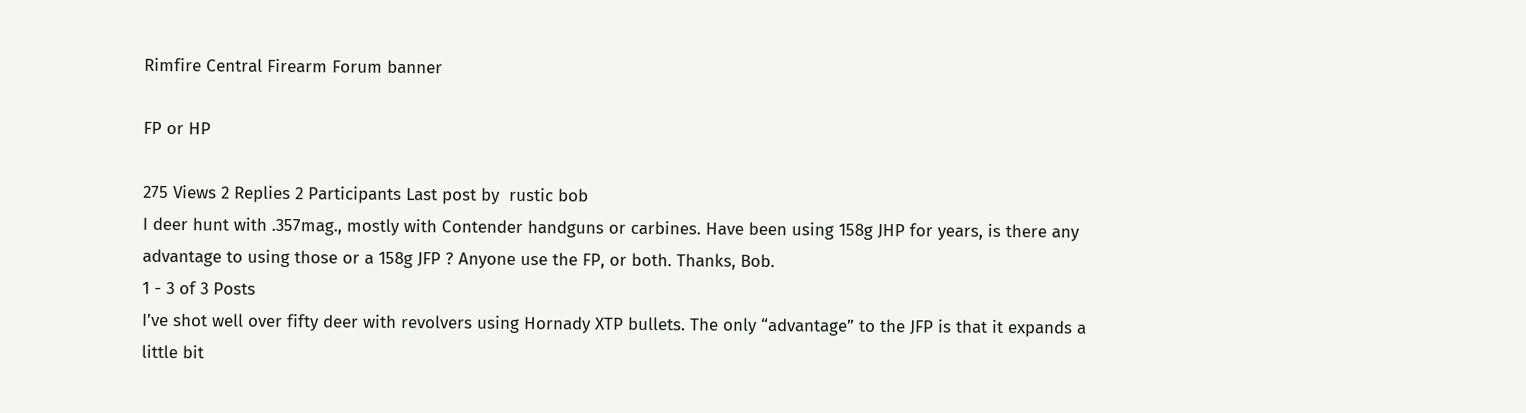Rimfire Central Firearm Forum banner

FP or HP

275 Views 2 Replies 2 Participants Last post by  rustic bob
I deer hunt with .357mag., mostly with Contender handguns or carbines. Have been using 158g JHP for years, is there any advantage to using those or a 158g JFP ? Anyone use the FP, or both. Thanks, Bob.
1 - 3 of 3 Posts
I’ve shot well over fifty deer with revolvers using Hornady XTP bullets. The only “advantage” to the JFP is that it expands a little bit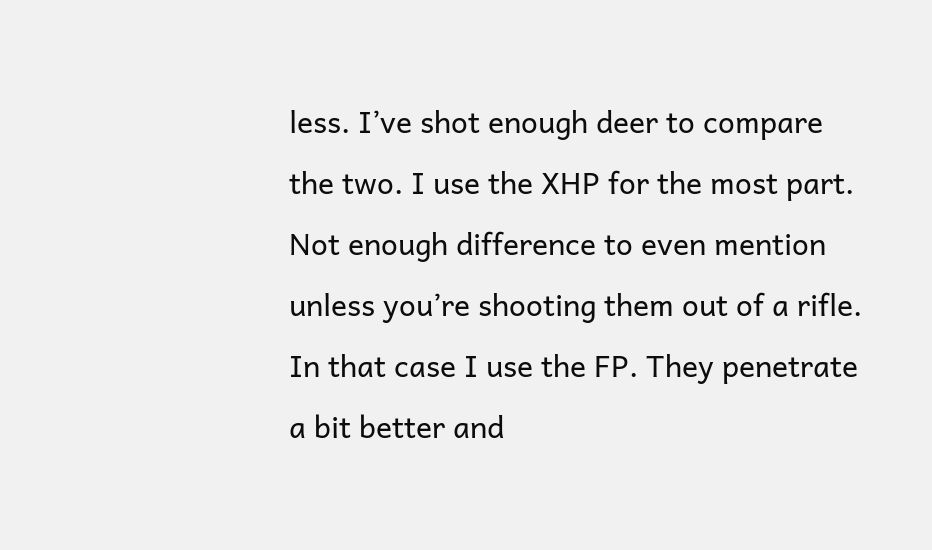less. I’ve shot enough deer to compare the two. I use the XHP for the most part. Not enough difference to even mention unless you’re shooting them out of a rifle. In that case I use the FP. They penetrate a bit better and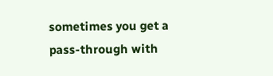sometimes you get a pass-through with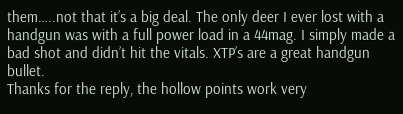them…..not that it’s a big deal. The only deer I ever lost with a handgun was with a full power load in a 44mag. I simply made a bad shot and didn’t hit the vitals. XTP’s are a great handgun bullet.
Thanks for the reply, the hollow points work very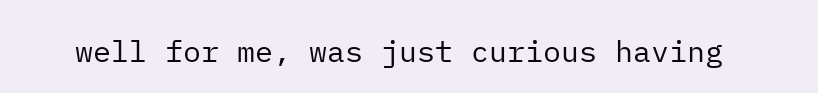well for me, was just curious having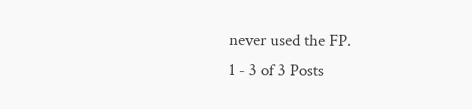never used the FP.
1 - 3 of 3 Posts